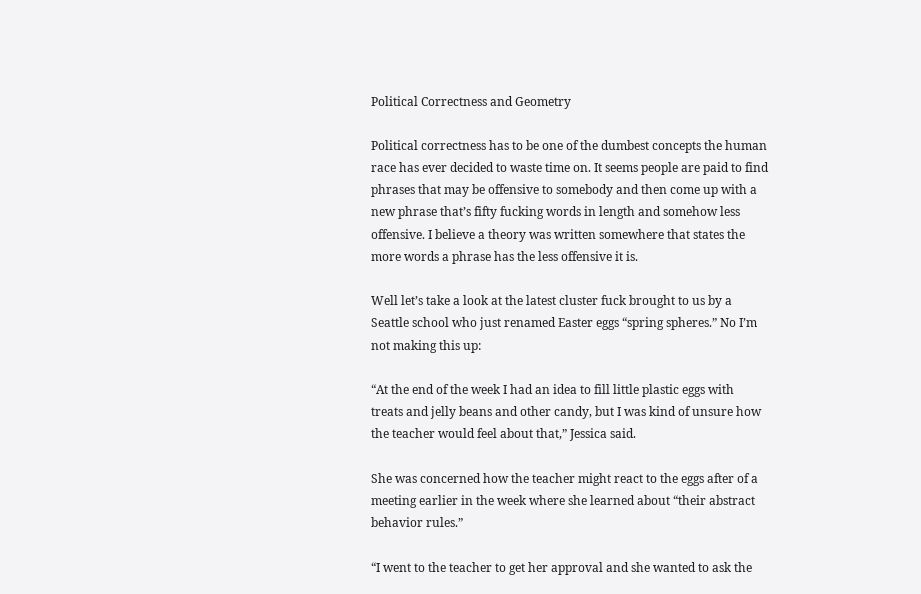Political Correctness and Geometry

Political correctness has to be one of the dumbest concepts the human race has ever decided to waste time on. It seems people are paid to find phrases that may be offensive to somebody and then come up with a new phrase that’s fifty fucking words in length and somehow less offensive. I believe a theory was written somewhere that states the more words a phrase has the less offensive it is.

Well let’s take a look at the latest cluster fuck brought to us by a Seattle school who just renamed Easter eggs “spring spheres.” No I’m not making this up:

“At the end of the week I had an idea to fill little plastic eggs with treats and jelly beans and other candy, but I was kind of unsure how the teacher would feel about that,” Jessica said.

She was concerned how the teacher might react to the eggs after of a meeting earlier in the week where she learned about “their abstract behavior rules.”

“I went to the teacher to get her approval and she wanted to ask the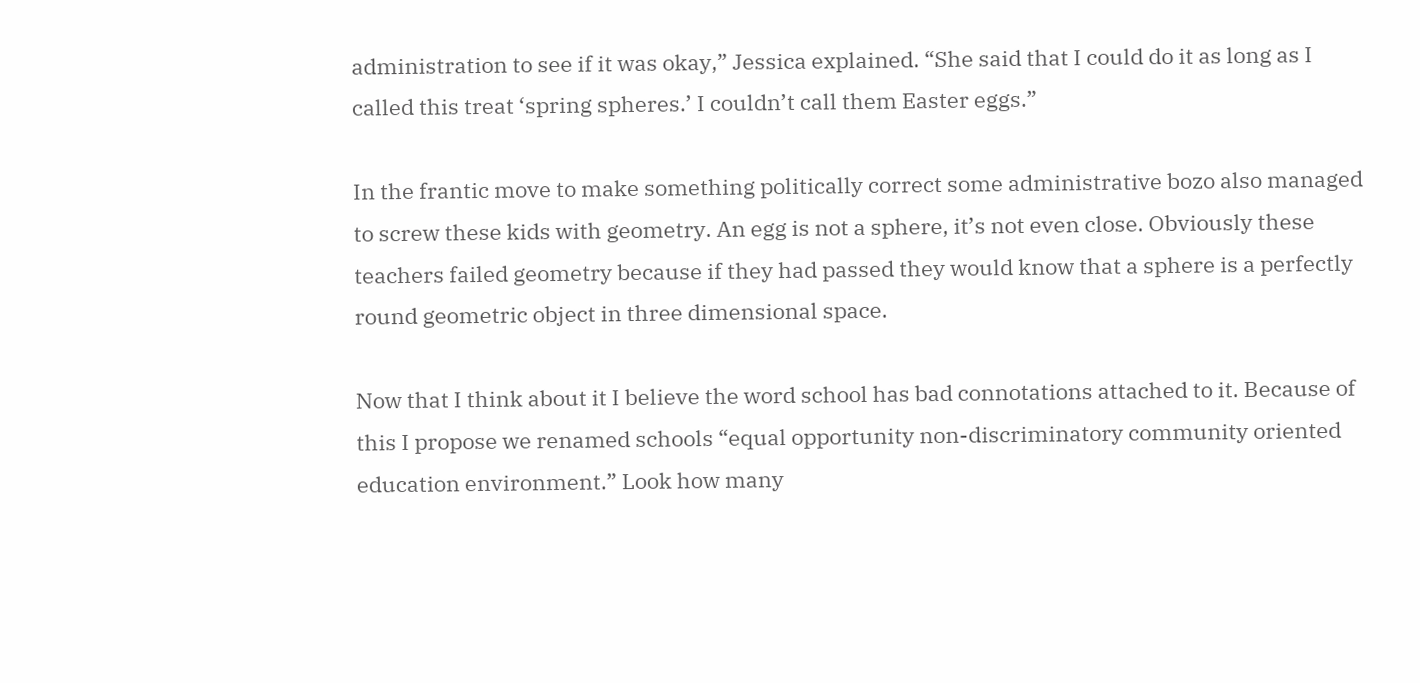administration to see if it was okay,” Jessica explained. “She said that I could do it as long as I called this treat ‘spring spheres.’ I couldn’t call them Easter eggs.”

In the frantic move to make something politically correct some administrative bozo also managed to screw these kids with geometry. An egg is not a sphere, it’s not even close. Obviously these teachers failed geometry because if they had passed they would know that a sphere is a perfectly round geometric object in three dimensional space.

Now that I think about it I believe the word school has bad connotations attached to it. Because of this I propose we renamed schools “equal opportunity non-discriminatory community oriented education environment.” Look how many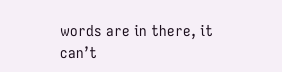words are in there, it can’t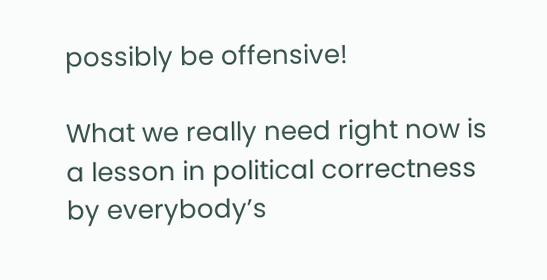possibly be offensive!

What we really need right now is a lesson in political correctness by everybody’s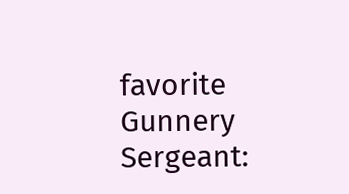favorite Gunnery Sergeant: